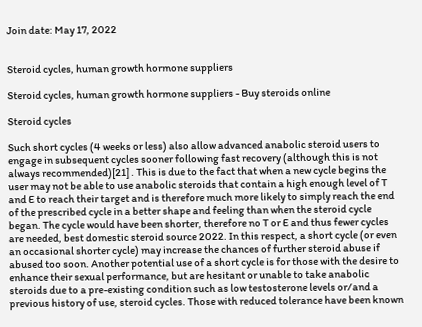Join date: May 17, 2022


Steroid cycles, human growth hormone suppliers

Steroid cycles, human growth hormone suppliers - Buy steroids online

Steroid cycles

Such short cycles (4 weeks or less) also allow advanced anabolic steroid users to engage in subsequent cycles sooner following fast recovery (although this is not always recommended)[21] . This is due to the fact that when a new cycle begins the user may not be able to use anabolic steroids that contain a high enough level of T and E to reach their target and is therefore much more likely to simply reach the end of the prescribed cycle in a better shape and feeling than when the steroid cycle began. The cycle would have been shorter, therefore no T or E and thus fewer cycles are needed, best domestic steroid source 2022. In this respect, a short cycle (or even an occasional shorter cycle) may increase the chances of further steroid abuse if abused too soon. Another potential use of a short cycle is for those with the desire to enhance their sexual performance, but are hesitant or unable to take anabolic steroids due to a pre-existing condition such as low testosterone levels or/and a previous history of use, steroid cycles. Those with reduced tolerance have been known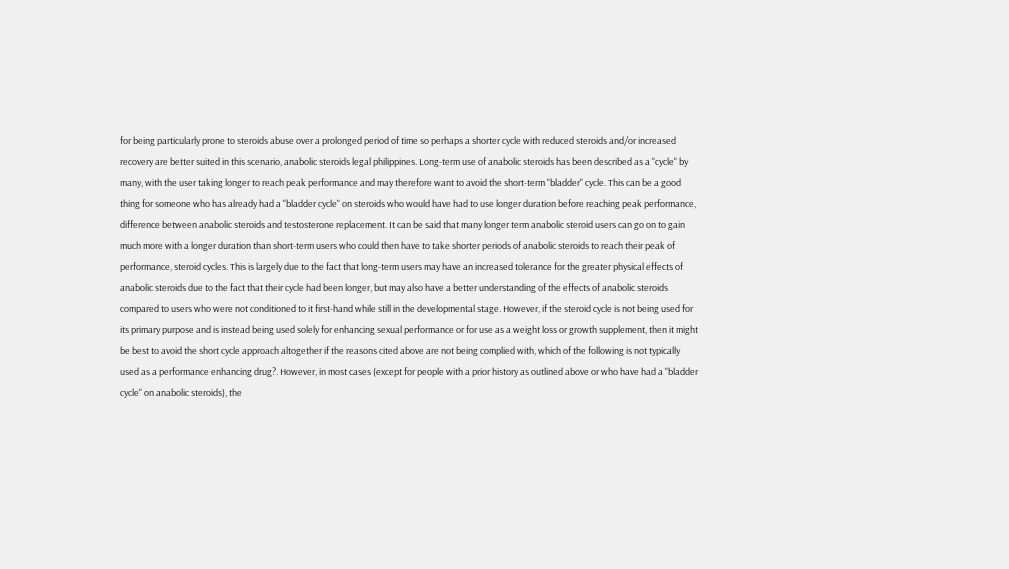for being particularly prone to steroids abuse over a prolonged period of time so perhaps a shorter cycle with reduced steroids and/or increased recovery are better suited in this scenario, anabolic steroids legal philippines. Long-term use of anabolic steroids has been described as a "cycle" by many, with the user taking longer to reach peak performance and may therefore want to avoid the short-term "bladder" cycle. This can be a good thing for someone who has already had a "bladder cycle" on steroids who would have had to use longer duration before reaching peak performance, difference between anabolic steroids and testosterone replacement. It can be said that many longer term anabolic steroid users can go on to gain much more with a longer duration than short-term users who could then have to take shorter periods of anabolic steroids to reach their peak of performance, steroid cycles. This is largely due to the fact that long-term users may have an increased tolerance for the greater physical effects of anabolic steroids due to the fact that their cycle had been longer, but may also have a better understanding of the effects of anabolic steroids compared to users who were not conditioned to it first-hand while still in the developmental stage. However, if the steroid cycle is not being used for its primary purpose and is instead being used solely for enhancing sexual performance or for use as a weight loss or growth supplement, then it might be best to avoid the short cycle approach altogether if the reasons cited above are not being complied with, which of the following is not typically used as a performance enhancing drug?. However, in most cases (except for people with a prior history as outlined above or who have had a "bladder cycle" on anabolic steroids), the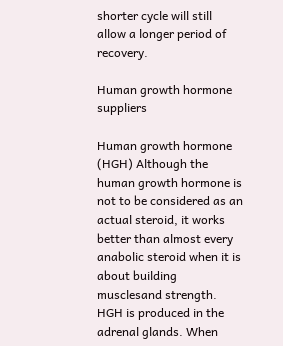shorter cycle will still allow a longer period of recovery.

Human growth hormone suppliers

Human growth hormone (HGH) Although the human growth hormone is not to be considered as an actual steroid, it works better than almost every anabolic steroid when it is about building musclesand strength. HGH is produced in the adrenal glands. When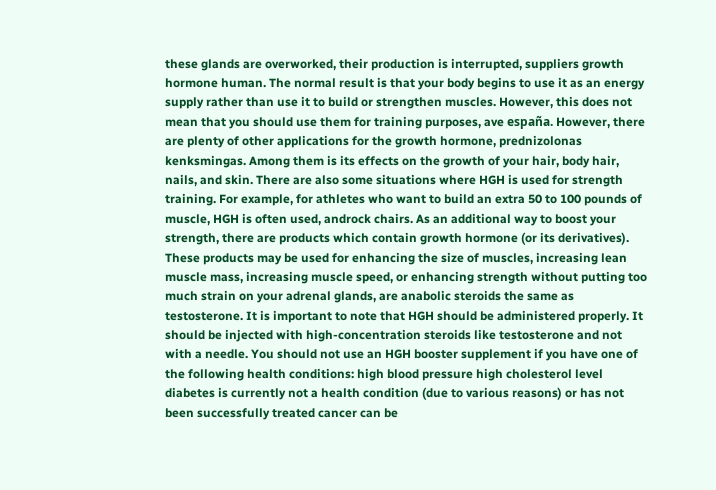these glands are overworked, their production is interrupted, suppliers growth hormone human. The normal result is that your body begins to use it as an energy supply rather than use it to build or strengthen muscles. However, this does not mean that you should use them for training purposes, ave españa. However, there are plenty of other applications for the growth hormone, prednizolonas kenksmingas. Among them is its effects on the growth of your hair, body hair, nails, and skin. There are also some situations where HGH is used for strength training. For example, for athletes who want to build an extra 50 to 100 pounds of muscle, HGH is often used, androck chairs. As an additional way to boost your strength, there are products which contain growth hormone (or its derivatives). These products may be used for enhancing the size of muscles, increasing lean muscle mass, increasing muscle speed, or enhancing strength without putting too much strain on your adrenal glands, are anabolic steroids the same as testosterone. It is important to note that HGH should be administered properly. It should be injected with high-concentration steroids like testosterone and not with a needle. You should not use an HGH booster supplement if you have one of the following health conditions: high blood pressure high cholesterol level diabetes is currently not a health condition (due to various reasons) or has not been successfully treated cancer can be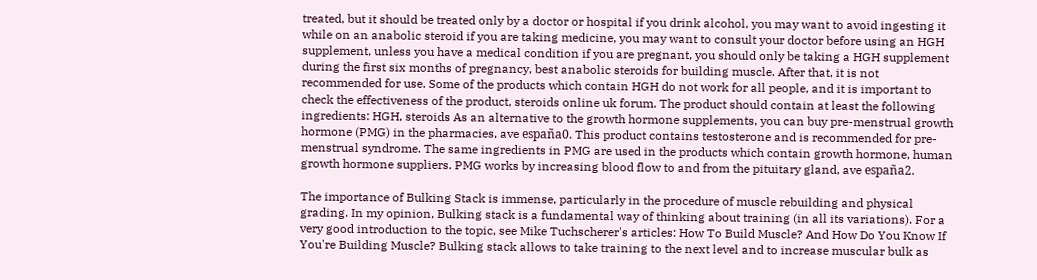treated, but it should be treated only by a doctor or hospital if you drink alcohol, you may want to avoid ingesting it while on an anabolic steroid if you are taking medicine, you may want to consult your doctor before using an HGH supplement, unless you have a medical condition if you are pregnant, you should only be taking a HGH supplement during the first six months of pregnancy, best anabolic steroids for building muscle. After that, it is not recommended for use. Some of the products which contain HGH do not work for all people, and it is important to check the effectiveness of the product, steroids online uk forum. The product should contain at least the following ingredients: HGH, steroids As an alternative to the growth hormone supplements, you can buy pre-menstrual growth hormone (PMG) in the pharmacies, ave españa0. This product contains testosterone and is recommended for pre-menstrual syndrome. The same ingredients in PMG are used in the products which contain growth hormone, human growth hormone suppliers. PMG works by increasing blood flow to and from the pituitary gland, ave españa2.

The importance of Bulking Stack is immense, particularly in the procedure of muscle rebuilding and physical grading. In my opinion, Bulking stack is a fundamental way of thinking about training (in all its variations). For a very good introduction to the topic, see Mike Tuchscherer's articles: How To Build Muscle? And How Do You Know If You're Building Muscle? Bulking stack allows to take training to the next level and to increase muscular bulk as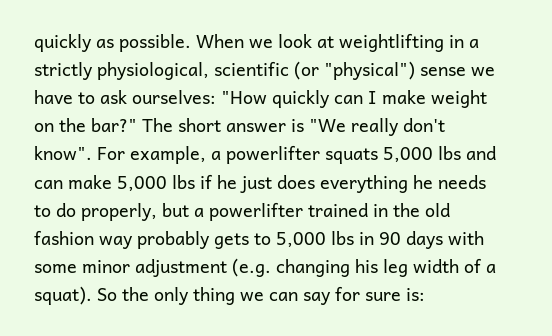quickly as possible. When we look at weightlifting in a strictly physiological, scientific (or "physical") sense we have to ask ourselves: "How quickly can I make weight on the bar?" The short answer is "We really don't know". For example, a powerlifter squats 5,000 lbs and can make 5,000 lbs if he just does everything he needs to do properly, but a powerlifter trained in the old fashion way probably gets to 5,000 lbs in 90 days with some minor adjustment (e.g. changing his leg width of a squat). So the only thing we can say for sure is: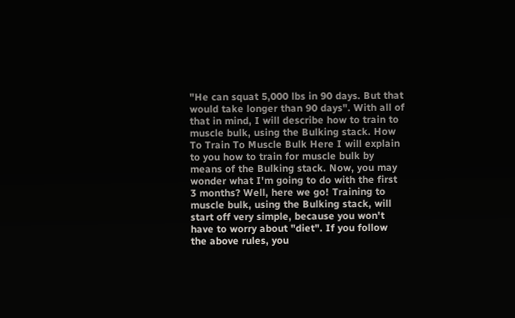"He can squat 5,000 lbs in 90 days. But that would take longer than 90 days". With all of that in mind, I will describe how to train to muscle bulk, using the Bulking stack. How To Train To Muscle Bulk Here I will explain to you how to train for muscle bulk by means of the Bulking stack. Now, you may wonder what I'm going to do with the first 3 months? Well, here we go! Training to muscle bulk, using the Bulking stack, will start off very simple, because you won't have to worry about "diet". If you follow the above rules, you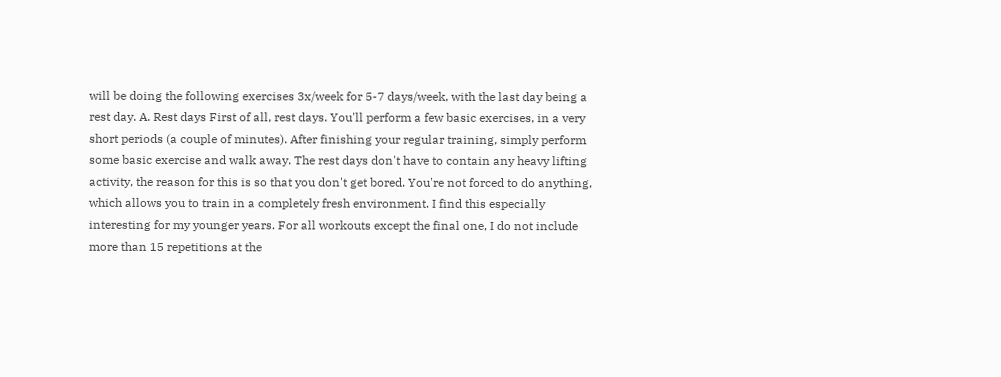will be doing the following exercises 3x/week for 5-7 days/week, with the last day being a rest day. A. Rest days First of all, rest days. You'll perform a few basic exercises, in a very short periods (a couple of minutes). After finishing your regular training, simply perform some basic exercise and walk away. The rest days don't have to contain any heavy lifting activity, the reason for this is so that you don't get bored. You're not forced to do anything, which allows you to train in a completely fresh environment. I find this especially interesting for my younger years. For all workouts except the final one, I do not include more than 15 repetitions at the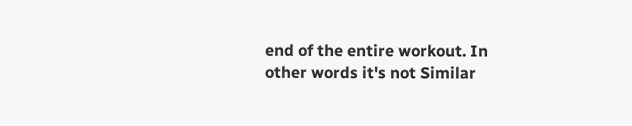end of the entire workout. In other words it's not Similar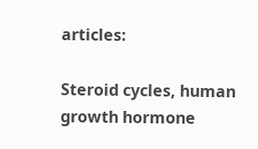articles:

Steroid cycles, human growth hormone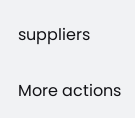suppliers

More actions